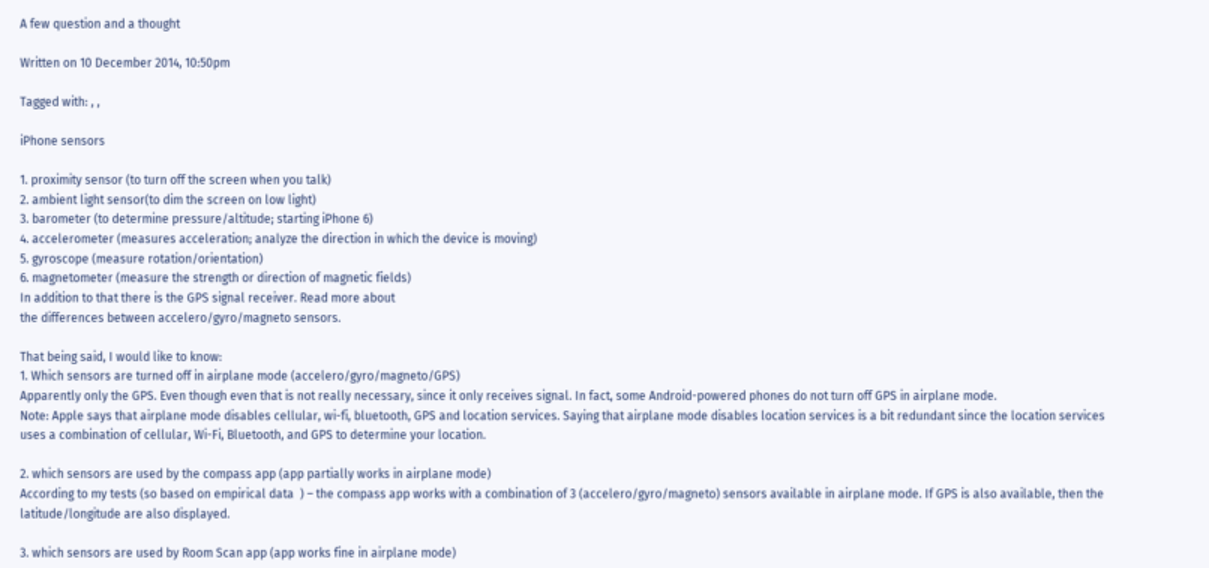A few question and a thought

Written on 10 December 2014, 10:50pm

Tagged with: , ,

iPhone sensors

1. proximity sensor (to turn off the screen when you talk)
2. ambient light sensor(to dim the screen on low light)
3. barometer (to determine pressure/altitude; starting iPhone 6)
4. accelerometer (measures acceleration; analyze the direction in which the device is moving)
5. gyroscope (measure rotation/orientation)
6. magnetometer (measure the strength or direction of magnetic fields)
In addition to that there is the GPS signal receiver. Read more about
the differences between accelero/gyro/magneto sensors.

That being said, I would like to know:
1. Which sensors are turned off in airplane mode (accelero/gyro/magneto/GPS)
Apparently only the GPS. Even though even that is not really necessary, since it only receives signal. In fact, some Android-powered phones do not turn off GPS in airplane mode.
Note: Apple says that airplane mode disables cellular, wi-fi, bluetooth, GPS and location services. Saying that airplane mode disables location services is a bit redundant since the location services uses a combination of cellular, Wi-Fi, Bluetooth, and GPS to determine your location.

2. which sensors are used by the compass app (app partially works in airplane mode)
According to my tests (so based on empirical data  ) – the compass app works with a combination of 3 (accelero/gyro/magneto) sensors available in airplane mode. If GPS is also available, then the latitude/longitude are also displayed.

3. which sensors are used by Room Scan app (app works fine in airplane mode)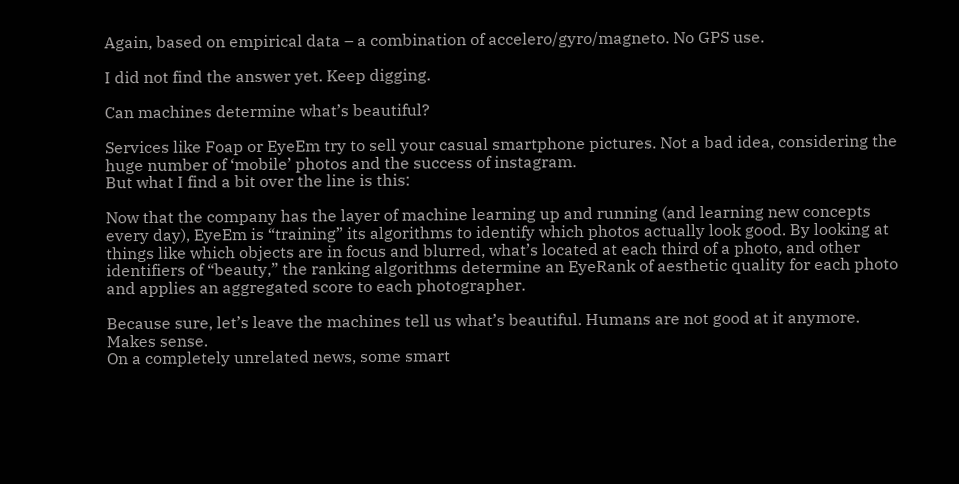Again, based on empirical data – a combination of accelero/gyro/magneto. No GPS use.

I did not find the answer yet. Keep digging.

Can machines determine what’s beautiful?

Services like Foap or EyeEm try to sell your casual smartphone pictures. Not a bad idea, considering the huge number of ‘mobile’ photos and the success of instagram.
But what I find a bit over the line is this:

Now that the company has the layer of machine learning up and running (and learning new concepts every day), EyeEm is “training” its algorithms to identify which photos actually look good. By looking at things like which objects are in focus and blurred, what’s located at each third of a photo, and other identifiers of “beauty,” the ranking algorithms determine an EyeRank of aesthetic quality for each photo and applies an aggregated score to each photographer.

Because sure, let’s leave the machines tell us what’s beautiful. Humans are not good at it anymore. Makes sense.
On a completely unrelated news, some smart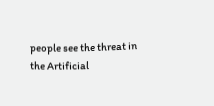people see the threat in the Artificial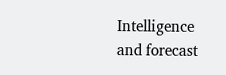Intelligence and forecast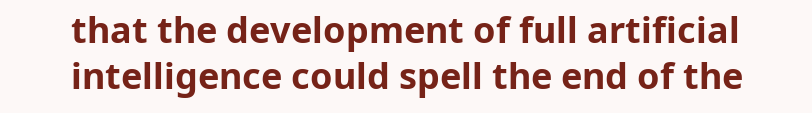that the development of full artificial intelligence could spell the end of the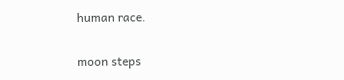human race.

moon steps